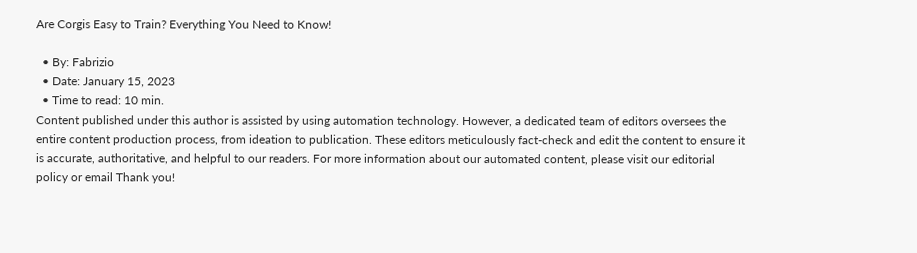Are Corgis Easy to Train? Everything You Need to Know!

  • By: Fabrizio
  • Date: January 15, 2023
  • Time to read: 10 min.
Content published under this author is assisted by using automation technology. However, a dedicated team of editors oversees the entire content production process, from ideation to publication. These editors meticulously fact-check and edit the content to ensure it is accurate, authoritative, and helpful to our readers. For more information about our automated content, please visit our editorial policy or email Thank you!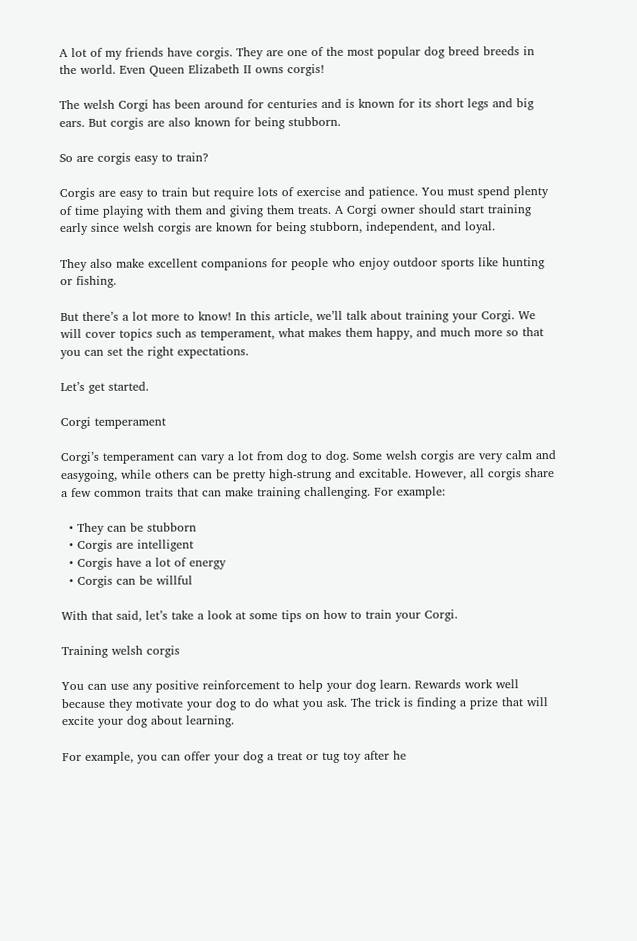A lot of my friends have corgis. They are one of the most popular dog breed breeds in the world. Even Queen Elizabeth II owns corgis!

The welsh Corgi has been around for centuries and is known for its short legs and big ears. But corgis are also known for being stubborn.

So are corgis easy to train?

Corgis are easy to train but require lots of exercise and patience. You must spend plenty of time playing with them and giving them treats. A Corgi owner should start training early since welsh corgis are known for being stubborn, independent, and loyal.

They also make excellent companions for people who enjoy outdoor sports like hunting or fishing.

But there’s a lot more to know! In this article, we’ll talk about training your Corgi. We will cover topics such as temperament, what makes them happy, and much more so that you can set the right expectations.

Let’s get started.

Corgi temperament

Corgi’s temperament can vary a lot from dog to dog. Some welsh corgis are very calm and easygoing, while others can be pretty high-strung and excitable. However, all corgis share a few common traits that can make training challenging. For example:

  • They can be stubborn
  • Corgis are intelligent
  • Corgis have a lot of energy
  • Corgis can be willful

With that said, let’s take a look at some tips on how to train your Corgi.

Training welsh corgis

You can use any positive reinforcement to help your dog learn. Rewards work well because they motivate your dog to do what you ask. The trick is finding a prize that will excite your dog about learning.

For example, you can offer your dog a treat or tug toy after he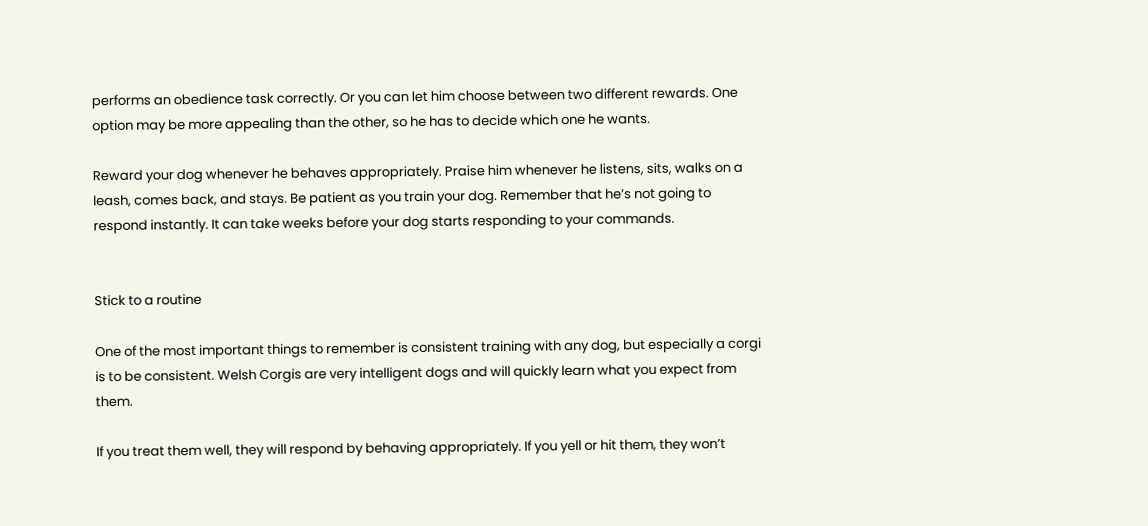performs an obedience task correctly. Or you can let him choose between two different rewards. One option may be more appealing than the other, so he has to decide which one he wants.

Reward your dog whenever he behaves appropriately. Praise him whenever he listens, sits, walks on a leash, comes back, and stays. Be patient as you train your dog. Remember that he’s not going to respond instantly. It can take weeks before your dog starts responding to your commands.


Stick to a routine

One of the most important things to remember is consistent training with any dog, but especially a corgi is to be consistent. Welsh Corgis are very intelligent dogs and will quickly learn what you expect from them.

If you treat them well, they will respond by behaving appropriately. If you yell or hit them, they won’t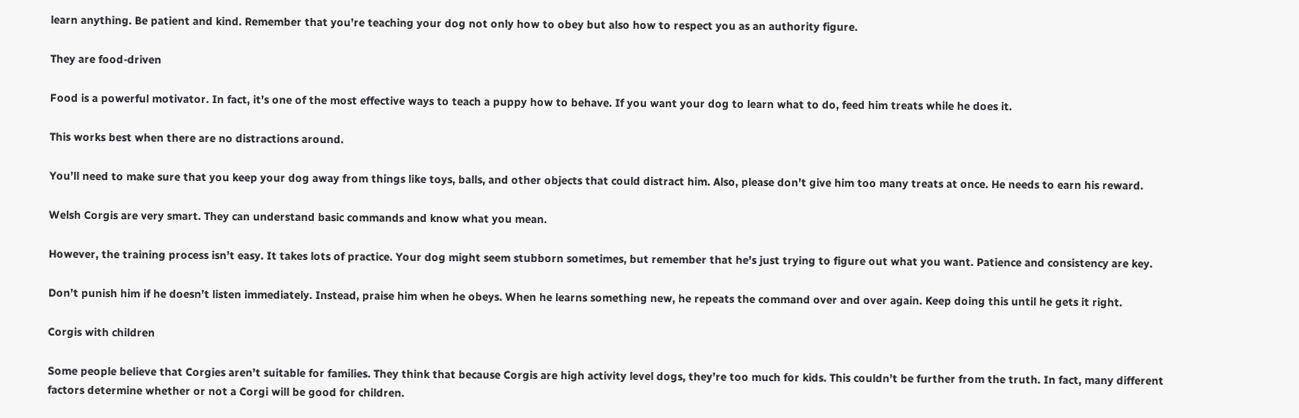learn anything. Be patient and kind. Remember that you’re teaching your dog not only how to obey but also how to respect you as an authority figure.

They are food-driven

Food is a powerful motivator. In fact, it’s one of the most effective ways to teach a puppy how to behave. If you want your dog to learn what to do, feed him treats while he does it.

This works best when there are no distractions around.

You’ll need to make sure that you keep your dog away from things like toys, balls, and other objects that could distract him. Also, please don’t give him too many treats at once. He needs to earn his reward.

Welsh Corgis are very smart. They can understand basic commands and know what you mean.

However, the training process isn’t easy. It takes lots of practice. Your dog might seem stubborn sometimes, but remember that he’s just trying to figure out what you want. Patience and consistency are key.

Don’t punish him if he doesn’t listen immediately. Instead, praise him when he obeys. When he learns something new, he repeats the command over and over again. Keep doing this until he gets it right.

Corgis with children

Some people believe that Corgies aren’t suitable for families. They think that because Corgis are high activity level dogs, they’re too much for kids. This couldn’t be further from the truth. In fact, many different factors determine whether or not a Corgi will be good for children.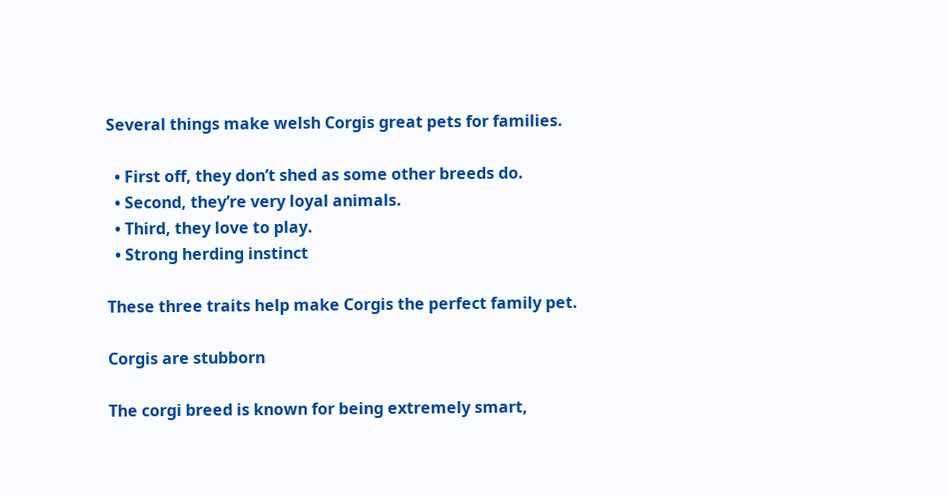Several things make welsh Corgis great pets for families.

  • First off, they don’t shed as some other breeds do.
  • Second, they’re very loyal animals.
  • Third, they love to play.
  • Strong herding instinct

These three traits help make Corgis the perfect family pet.

Corgis are stubborn

The corgi breed is known for being extremely smart,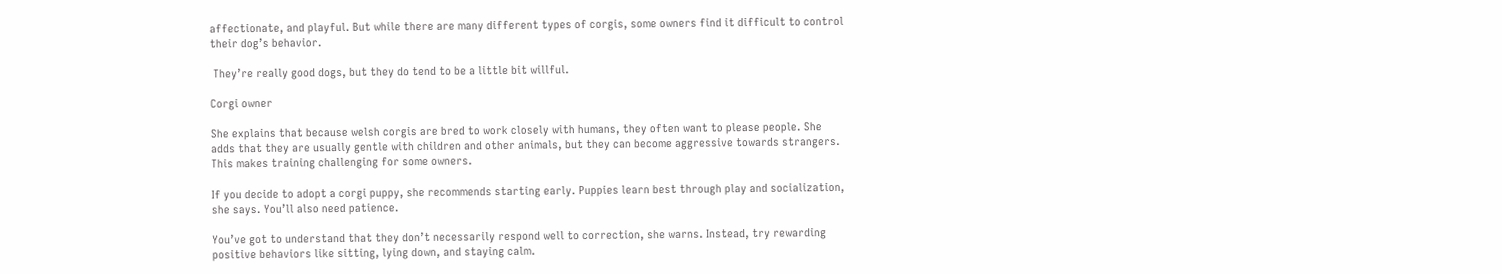affectionate, and playful. But while there are many different types of corgis, some owners find it difficult to control their dog’s behavior.

 They’re really good dogs, but they do tend to be a little bit willful.

Corgi owner

She explains that because welsh corgis are bred to work closely with humans, they often want to please people. She adds that they are usually gentle with children and other animals, but they can become aggressive towards strangers. This makes training challenging for some owners.

If you decide to adopt a corgi puppy, she recommends starting early. Puppies learn best through play and socialization, she says. You’ll also need patience.

You’ve got to understand that they don’t necessarily respond well to correction, she warns. Instead, try rewarding positive behaviors like sitting, lying down, and staying calm.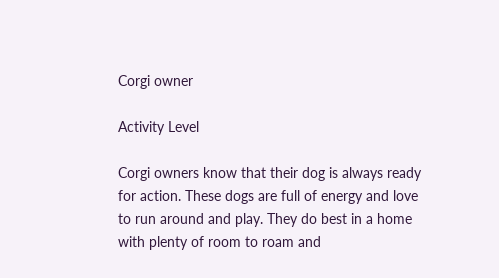Corgi owner

Activity Level

Corgi owners know that their dog is always ready for action. These dogs are full of energy and love to run around and play. They do best in a home with plenty of room to roam and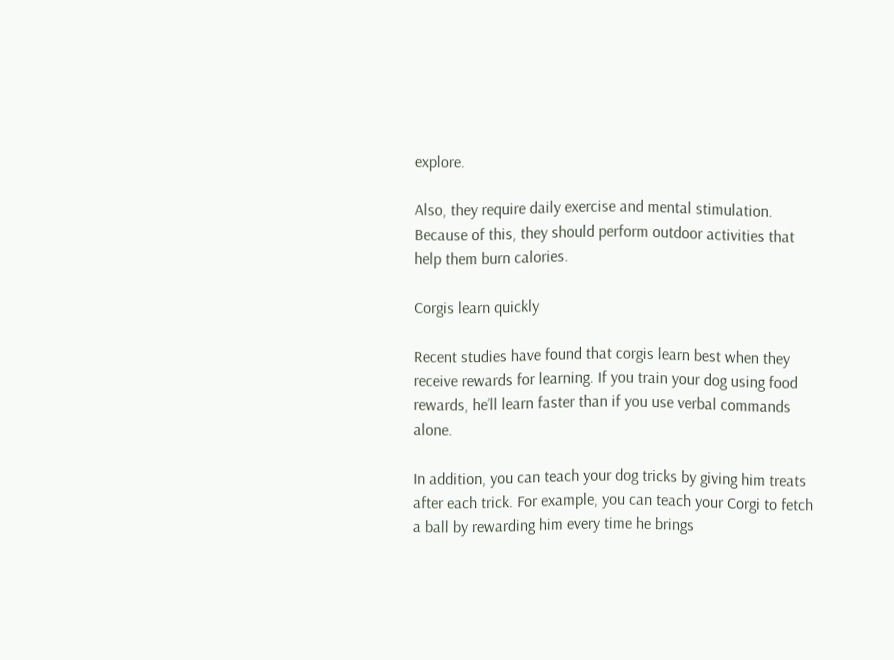explore.

Also, they require daily exercise and mental stimulation. Because of this, they should perform outdoor activities that help them burn calories.

Corgis learn quickly

Recent studies have found that corgis learn best when they receive rewards for learning. If you train your dog using food rewards, he’ll learn faster than if you use verbal commands alone.

In addition, you can teach your dog tricks by giving him treats after each trick. For example, you can teach your Corgi to fetch a ball by rewarding him every time he brings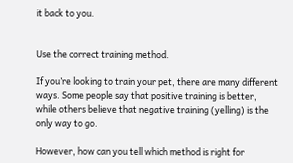it back to you.


Use the correct training method.

If you’re looking to train your pet, there are many different ways. Some people say that positive training is better, while others believe that negative training (yelling) is the only way to go.

However, how can you tell which method is right for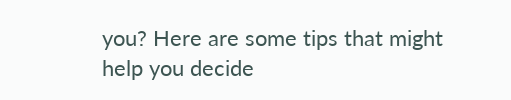you? Here are some tips that might help you decide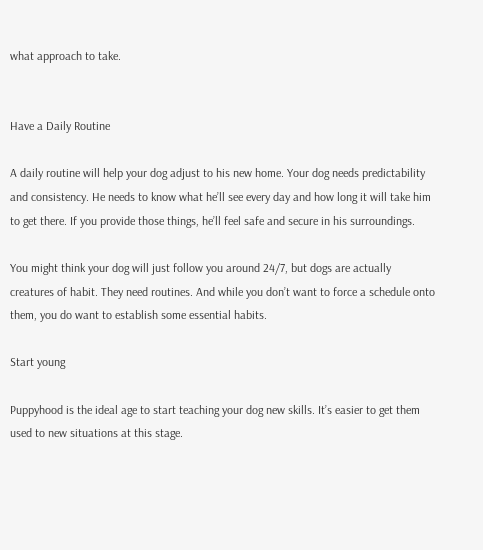what approach to take.


Have a Daily Routine

A daily routine will help your dog adjust to his new home. Your dog needs predictability and consistency. He needs to know what he’ll see every day and how long it will take him to get there. If you provide those things, he’ll feel safe and secure in his surroundings.

You might think your dog will just follow you around 24/7, but dogs are actually creatures of habit. They need routines. And while you don’t want to force a schedule onto them, you do want to establish some essential habits.

Start young

Puppyhood is the ideal age to start teaching your dog new skills. It’s easier to get them used to new situations at this stage.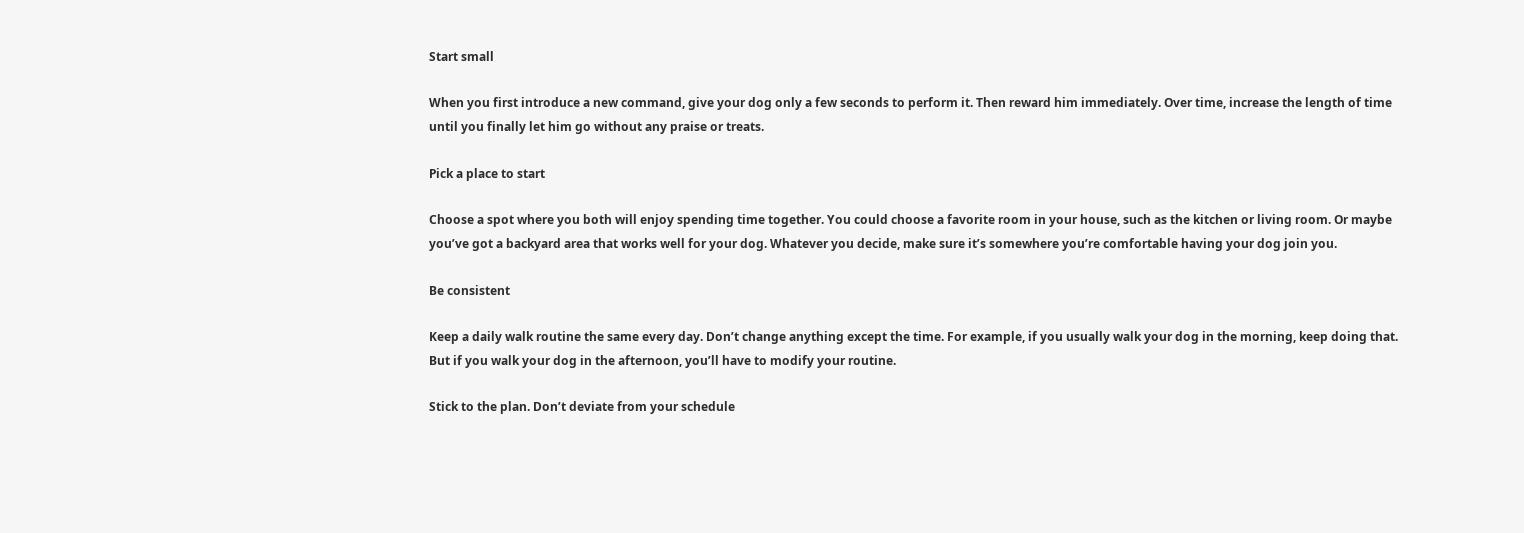Start small

When you first introduce a new command, give your dog only a few seconds to perform it. Then reward him immediately. Over time, increase the length of time until you finally let him go without any praise or treats.

Pick a place to start

Choose a spot where you both will enjoy spending time together. You could choose a favorite room in your house, such as the kitchen or living room. Or maybe you’ve got a backyard area that works well for your dog. Whatever you decide, make sure it’s somewhere you’re comfortable having your dog join you.

Be consistent

Keep a daily walk routine the same every day. Don’t change anything except the time. For example, if you usually walk your dog in the morning, keep doing that. But if you walk your dog in the afternoon, you’ll have to modify your routine.

Stick to the plan. Don’t deviate from your schedule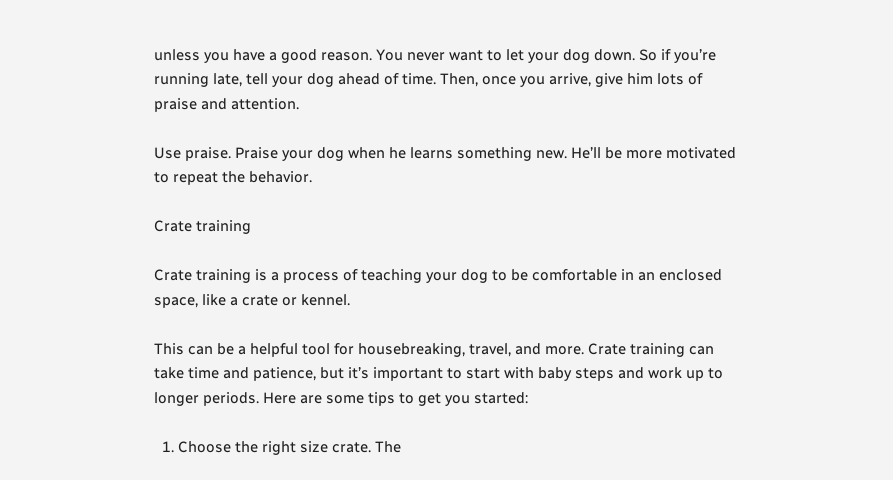unless you have a good reason. You never want to let your dog down. So if you’re running late, tell your dog ahead of time. Then, once you arrive, give him lots of praise and attention.

Use praise. Praise your dog when he learns something new. He’ll be more motivated to repeat the behavior.

Crate training

Crate training is a process of teaching your dog to be comfortable in an enclosed space, like a crate or kennel.

This can be a helpful tool for housebreaking, travel, and more. Crate training can take time and patience, but it’s important to start with baby steps and work up to longer periods. Here are some tips to get you started:

  1. Choose the right size crate. The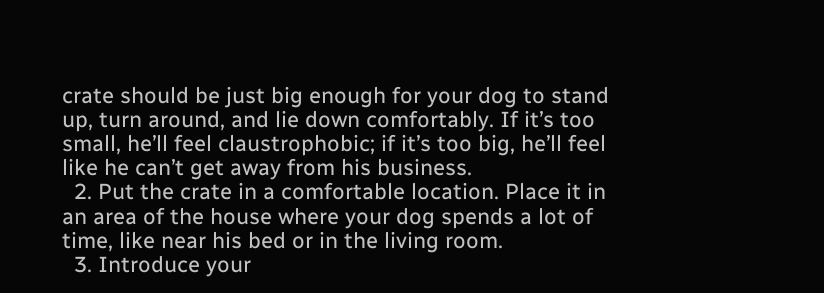crate should be just big enough for your dog to stand up, turn around, and lie down comfortably. If it’s too small, he’ll feel claustrophobic; if it’s too big, he’ll feel like he can’t get away from his business.
  2. Put the crate in a comfortable location. Place it in an area of the house where your dog spends a lot of time, like near his bed or in the living room.
  3. Introduce your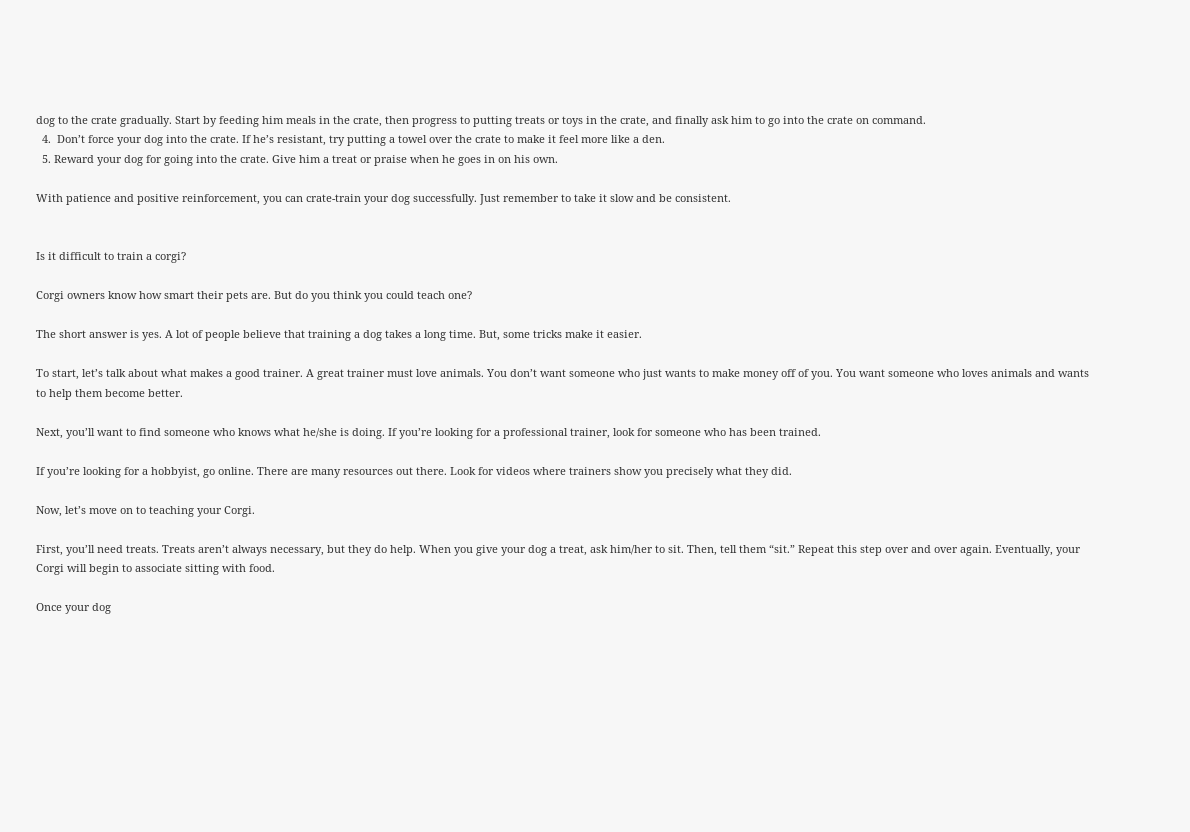dog to the crate gradually. Start by feeding him meals in the crate, then progress to putting treats or toys in the crate, and finally ask him to go into the crate on command.
  4.  Don’t force your dog into the crate. If he’s resistant, try putting a towel over the crate to make it feel more like a den.
  5. Reward your dog for going into the crate. Give him a treat or praise when he goes in on his own.

With patience and positive reinforcement, you can crate-train your dog successfully. Just remember to take it slow and be consistent.


Is it difficult to train a corgi?

Corgi owners know how smart their pets are. But do you think you could teach one?

The short answer is yes. A lot of people believe that training a dog takes a long time. But, some tricks make it easier.

To start, let’s talk about what makes a good trainer. A great trainer must love animals. You don’t want someone who just wants to make money off of you. You want someone who loves animals and wants to help them become better.

Next, you’ll want to find someone who knows what he/she is doing. If you’re looking for a professional trainer, look for someone who has been trained.

If you’re looking for a hobbyist, go online. There are many resources out there. Look for videos where trainers show you precisely what they did.

Now, let’s move on to teaching your Corgi.

First, you’ll need treats. Treats aren’t always necessary, but they do help. When you give your dog a treat, ask him/her to sit. Then, tell them “sit.” Repeat this step over and over again. Eventually, your Corgi will begin to associate sitting with food.

Once your dog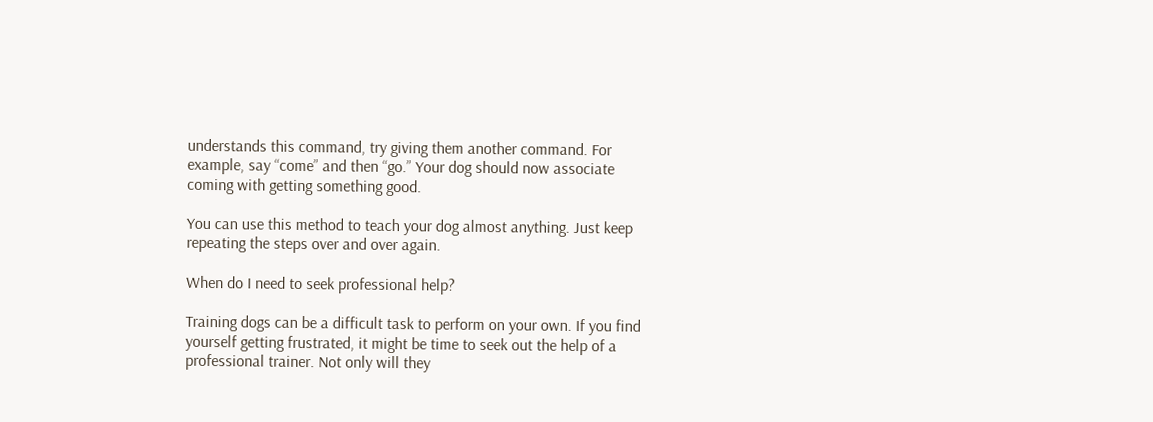understands this command, try giving them another command. For example, say “come” and then “go.” Your dog should now associate coming with getting something good.

You can use this method to teach your dog almost anything. Just keep repeating the steps over and over again.

When do I need to seek professional help?

Training dogs can be a difficult task to perform on your own. If you find yourself getting frustrated, it might be time to seek out the help of a professional trainer. Not only will they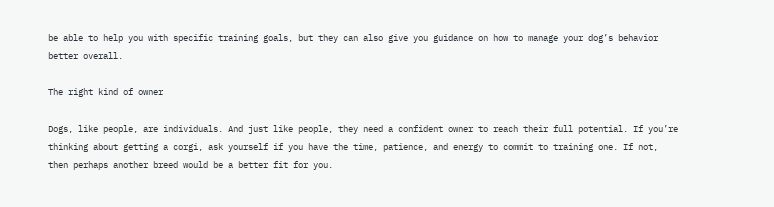be able to help you with specific training goals, but they can also give you guidance on how to manage your dog’s behavior better overall.

The right kind of owner

Dogs, like people, are individuals. And just like people, they need a confident owner to reach their full potential. If you’re thinking about getting a corgi, ask yourself if you have the time, patience, and energy to commit to training one. If not, then perhaps another breed would be a better fit for you.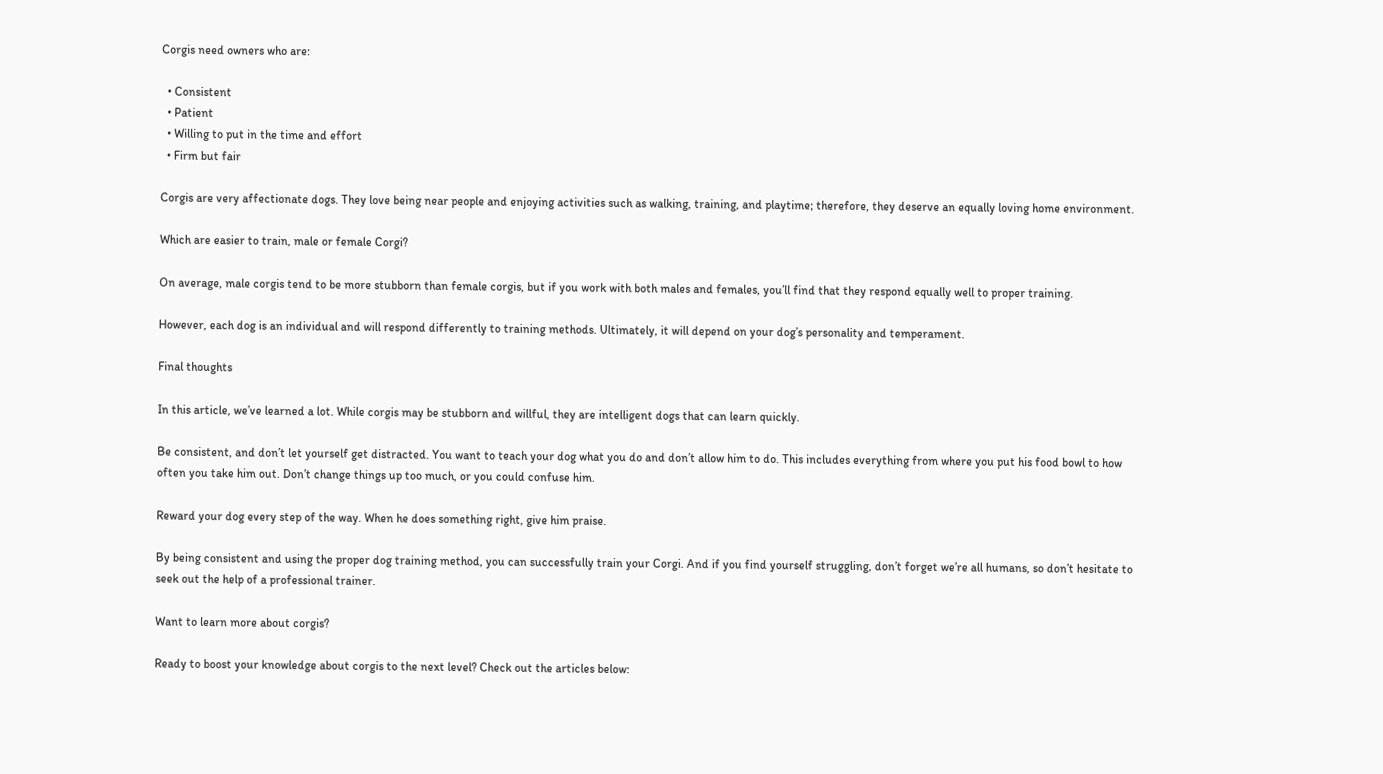Corgis need owners who are:

  • Consistent
  • Patient
  • Willing to put in the time and effort
  • Firm but fair

Corgis are very affectionate dogs. They love being near people and enjoying activities such as walking, training, and playtime; therefore, they deserve an equally loving home environment.

Which are easier to train, male or female Corgi?

On average, male corgis tend to be more stubborn than female corgis, but if you work with both males and females, you’ll find that they respond equally well to proper training.

However, each dog is an individual and will respond differently to training methods. Ultimately, it will depend on your dog’s personality and temperament.

Final thoughts

In this article, we’ve learned a lot. While corgis may be stubborn and willful, they are intelligent dogs that can learn quickly.

Be consistent, and don’t let yourself get distracted. You want to teach your dog what you do and don’t allow him to do. This includes everything from where you put his food bowl to how often you take him out. Don’t change things up too much, or you could confuse him.

Reward your dog every step of the way. When he does something right, give him praise.

By being consistent and using the proper dog training method, you can successfully train your Corgi. And if you find yourself struggling, don’t forget we’re all humans, so don’t hesitate to seek out the help of a professional trainer.

Want to learn more about corgis?

Ready to boost your knowledge about corgis to the next level? Check out the articles below: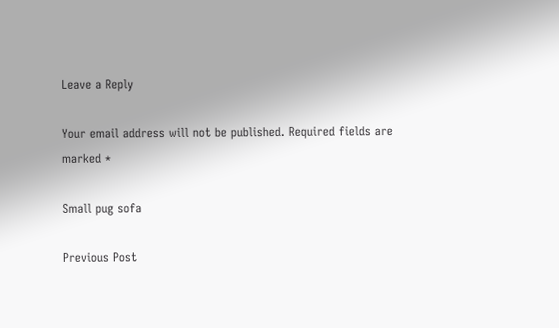Leave a Reply

Your email address will not be published. Required fields are marked *

Small pug sofa

Previous Post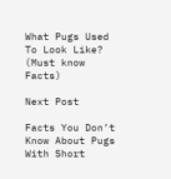What Pugs Used To Look Like? (Must know Facts)

Next Post

Facts You Don’t Know About Pugs With Short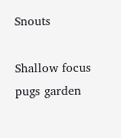Snouts

Shallow focus pugs garden